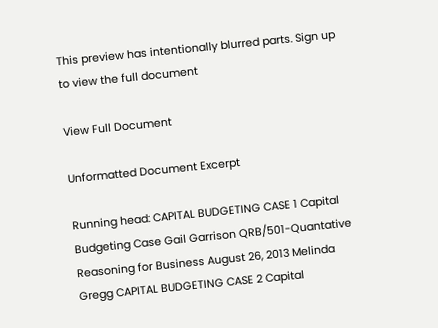This preview has intentionally blurred parts. Sign up to view the full document

View Full Document

Unformatted Document Excerpt

Running head: CAPITAL BUDGETING CASE 1 Capital Budgeting Case Gail Garrison QRB/501-Quantative Reasoning for Business August 26, 2013 Melinda Gregg CAPITAL BUDGETING CASE 2 Capital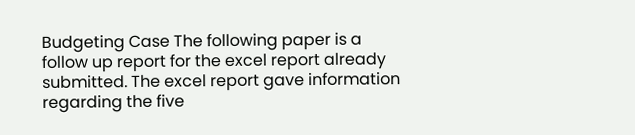Budgeting Case The following paper is a follow up report for the excel report already submitted. The excel report gave information regarding the five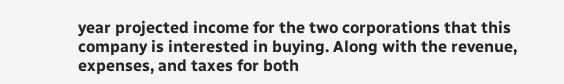year projected income for the two corporations that this company is interested in buying. Along with the revenue, expenses, and taxes for both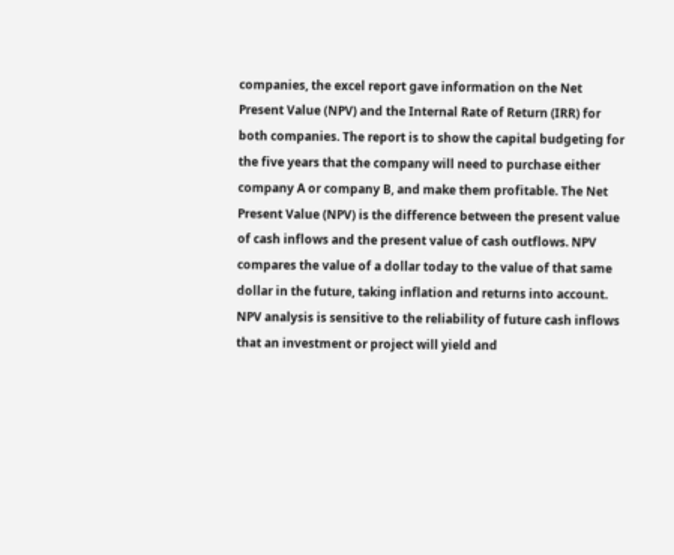companies, the excel report gave information on the Net Present Value (NPV) and the Internal Rate of Return (IRR) for both companies. The report is to show the capital budgeting for the five years that the company will need to purchase either company A or company B, and make them profitable. The Net Present Value (NPV) is the difference between the present value of cash inflows and the present value of cash outflows. NPV compares the value of a dollar today to the value of that same dollar in the future, taking inflation and returns into account. NPV analysis is sensitive to the reliability of future cash inflows that an investment or project will yield and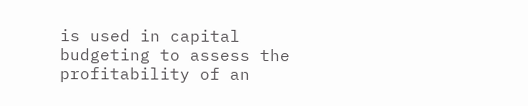is used in capital budgeting to assess the profitability of an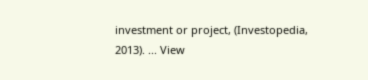investment or project, (Investopedia, 2013). ... View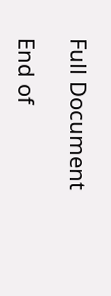Full Document

End of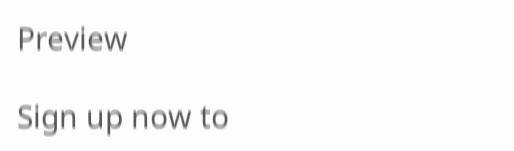Preview

Sign up now to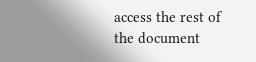access the rest of the document